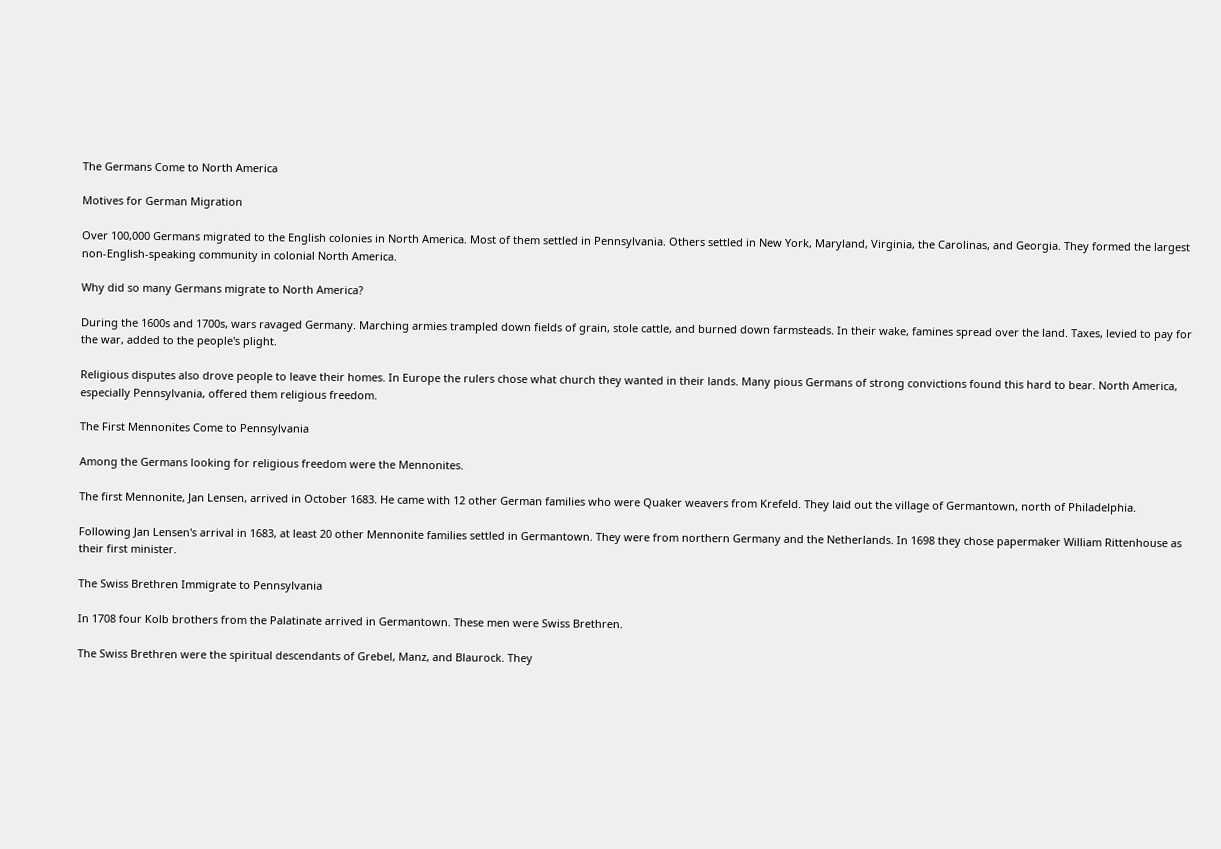The Germans Come to North America

Motives for German Migration

Over 100,000 Germans migrated to the English colonies in North America. Most of them settled in Pennsylvania. Others settled in New York, Maryland, Virginia, the Carolinas, and Georgia. They formed the largest non-English-speaking community in colonial North America.

Why did so many Germans migrate to North America?

During the 1600s and 1700s, wars ravaged Germany. Marching armies trampled down fields of grain, stole cattle, and burned down farmsteads. In their wake, famines spread over the land. Taxes, levied to pay for the war, added to the people's plight.

Religious disputes also drove people to leave their homes. In Europe the rulers chose what church they wanted in their lands. Many pious Germans of strong convictions found this hard to bear. North America, especially Pennsylvania, offered them religious freedom.

The First Mennonites Come to Pennsylvania

Among the Germans looking for religious freedom were the Mennonites.

The first Mennonite, Jan Lensen, arrived in October 1683. He came with 12 other German families who were Quaker weavers from Krefeld. They laid out the village of Germantown, north of Philadelphia.

Following Jan Lensen's arrival in 1683, at least 20 other Mennonite families settled in Germantown. They were from northern Germany and the Netherlands. In 1698 they chose papermaker William Rittenhouse as their first minister.

The Swiss Brethren Immigrate to Pennsylvania

In 1708 four Kolb brothers from the Palatinate arrived in Germantown. These men were Swiss Brethren.

The Swiss Brethren were the spiritual descendants of Grebel, Manz, and Blaurock. They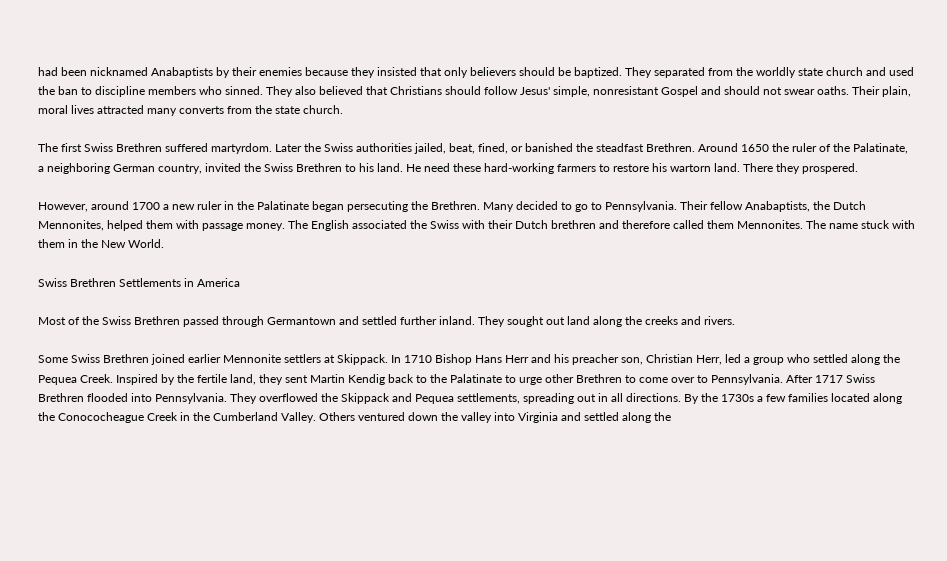had been nicknamed Anabaptists by their enemies because they insisted that only believers should be baptized. They separated from the worldly state church and used the ban to discipline members who sinned. They also believed that Christians should follow Jesus' simple, nonresistant Gospel and should not swear oaths. Their plain, moral lives attracted many converts from the state church.

The first Swiss Brethren suffered martyrdom. Later the Swiss authorities jailed, beat, fined, or banished the steadfast Brethren. Around 1650 the ruler of the Palatinate, a neighboring German country, invited the Swiss Brethren to his land. He need these hard-working farmers to restore his wartorn land. There they prospered.

However, around 1700 a new ruler in the Palatinate began persecuting the Brethren. Many decided to go to Pennsylvania. Their fellow Anabaptists, the Dutch Mennonites, helped them with passage money. The English associated the Swiss with their Dutch brethren and therefore called them Mennonites. The name stuck with them in the New World.

Swiss Brethren Settlements in America

Most of the Swiss Brethren passed through Germantown and settled further inland. They sought out land along the creeks and rivers.

Some Swiss Brethren joined earlier Mennonite settlers at Skippack. In 1710 Bishop Hans Herr and his preacher son, Christian Herr, led a group who settled along the Pequea Creek. Inspired by the fertile land, they sent Martin Kendig back to the Palatinate to urge other Brethren to come over to Pennsylvania. After 1717 Swiss Brethren flooded into Pennsylvania. They overflowed the Skippack and Pequea settlements, spreading out in all directions. By the 1730s a few families located along the Conococheague Creek in the Cumberland Valley. Others ventured down the valley into Virginia and settled along the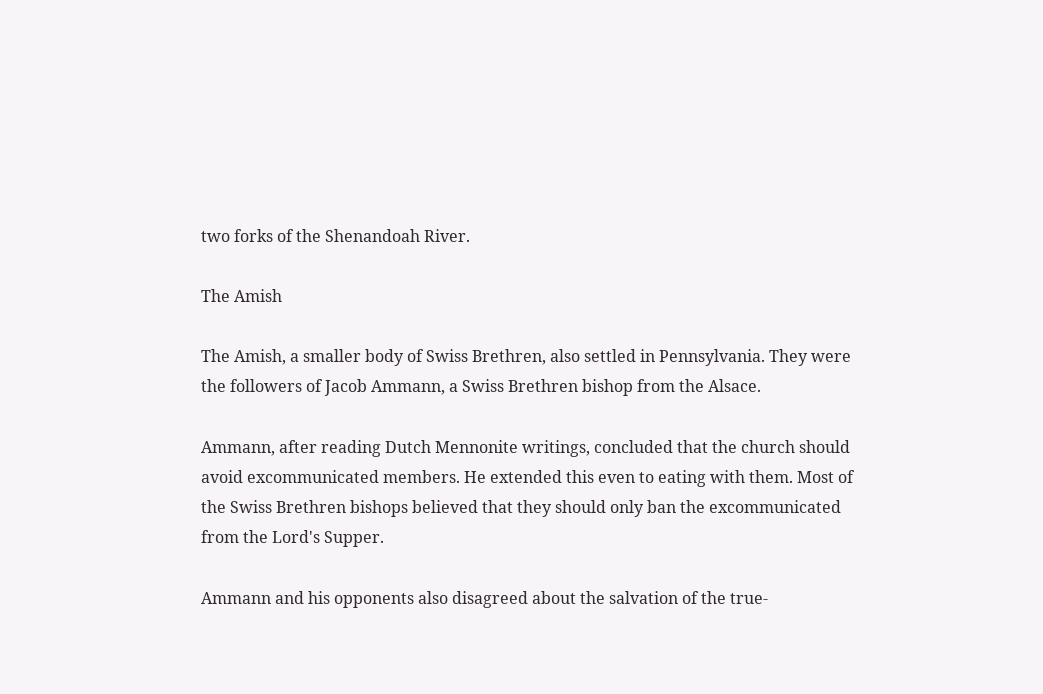two forks of the Shenandoah River.

The Amish

The Amish, a smaller body of Swiss Brethren, also settled in Pennsylvania. They were the followers of Jacob Ammann, a Swiss Brethren bishop from the Alsace.

Ammann, after reading Dutch Mennonite writings, concluded that the church should avoid excommunicated members. He extended this even to eating with them. Most of the Swiss Brethren bishops believed that they should only ban the excommunicated from the Lord's Supper.

Ammann and his opponents also disagreed about the salvation of the true-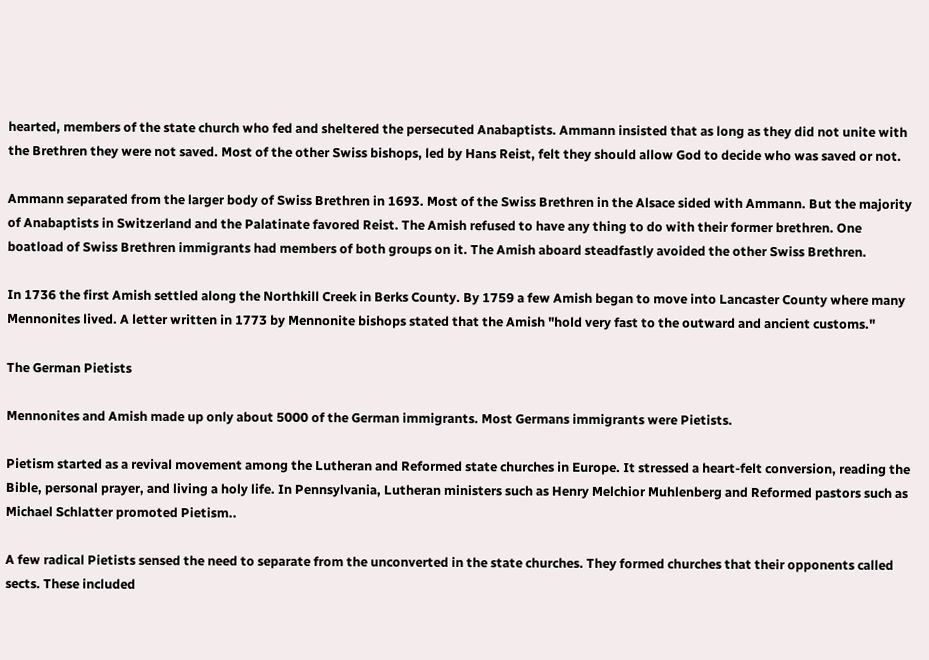hearted, members of the state church who fed and sheltered the persecuted Anabaptists. Ammann insisted that as long as they did not unite with the Brethren they were not saved. Most of the other Swiss bishops, led by Hans Reist, felt they should allow God to decide who was saved or not.

Ammann separated from the larger body of Swiss Brethren in 1693. Most of the Swiss Brethren in the Alsace sided with Ammann. But the majority of Anabaptists in Switzerland and the Palatinate favored Reist. The Amish refused to have any thing to do with their former brethren. One boatload of Swiss Brethren immigrants had members of both groups on it. The Amish aboard steadfastly avoided the other Swiss Brethren.

In 1736 the first Amish settled along the Northkill Creek in Berks County. By 1759 a few Amish began to move into Lancaster County where many Mennonites lived. A letter written in 1773 by Mennonite bishops stated that the Amish "hold very fast to the outward and ancient customs."

The German Pietists

Mennonites and Amish made up only about 5000 of the German immigrants. Most Germans immigrants were Pietists.

Pietism started as a revival movement among the Lutheran and Reformed state churches in Europe. It stressed a heart-felt conversion, reading the Bible, personal prayer, and living a holy life. In Pennsylvania, Lutheran ministers such as Henry Melchior Muhlenberg and Reformed pastors such as Michael Schlatter promoted Pietism..

A few radical Pietists sensed the need to separate from the unconverted in the state churches. They formed churches that their opponents called sects. These included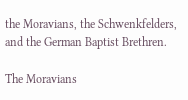the Moravians, the Schwenkfelders, and the German Baptist Brethren.

The Moravians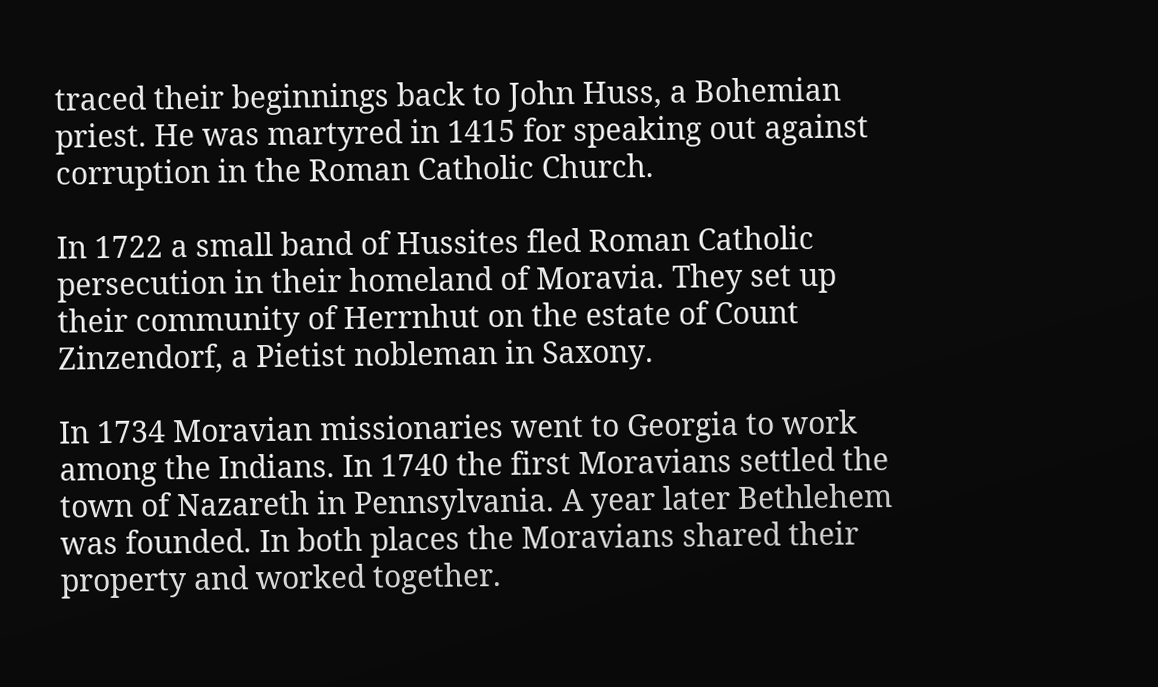traced their beginnings back to John Huss, a Bohemian priest. He was martyred in 1415 for speaking out against corruption in the Roman Catholic Church.

In 1722 a small band of Hussites fled Roman Catholic persecution in their homeland of Moravia. They set up their community of Herrnhut on the estate of Count Zinzendorf, a Pietist nobleman in Saxony.

In 1734 Moravian missionaries went to Georgia to work among the Indians. In 1740 the first Moravians settled the town of Nazareth in Pennsylvania. A year later Bethlehem was founded. In both places the Moravians shared their property and worked together.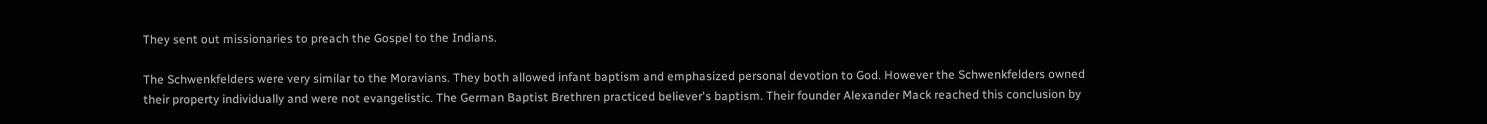They sent out missionaries to preach the Gospel to the Indians.

The Schwenkfelders were very similar to the Moravians. They both allowed infant baptism and emphasized personal devotion to God. However the Schwenkfelders owned their property individually and were not evangelistic. The German Baptist Brethren practiced believer's baptism. Their founder Alexander Mack reached this conclusion by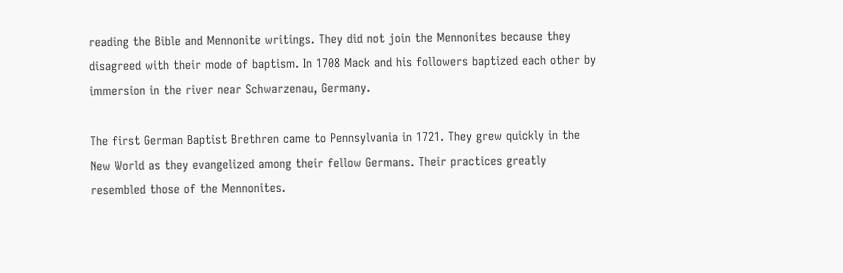reading the Bible and Mennonite writings. They did not join the Mennonites because they disagreed with their mode of baptism. In 1708 Mack and his followers baptized each other by immersion in the river near Schwarzenau, Germany.

The first German Baptist Brethren came to Pennsylvania in 1721. They grew quickly in the New World as they evangelized among their fellow Germans. Their practices greatly resembled those of the Mennonites.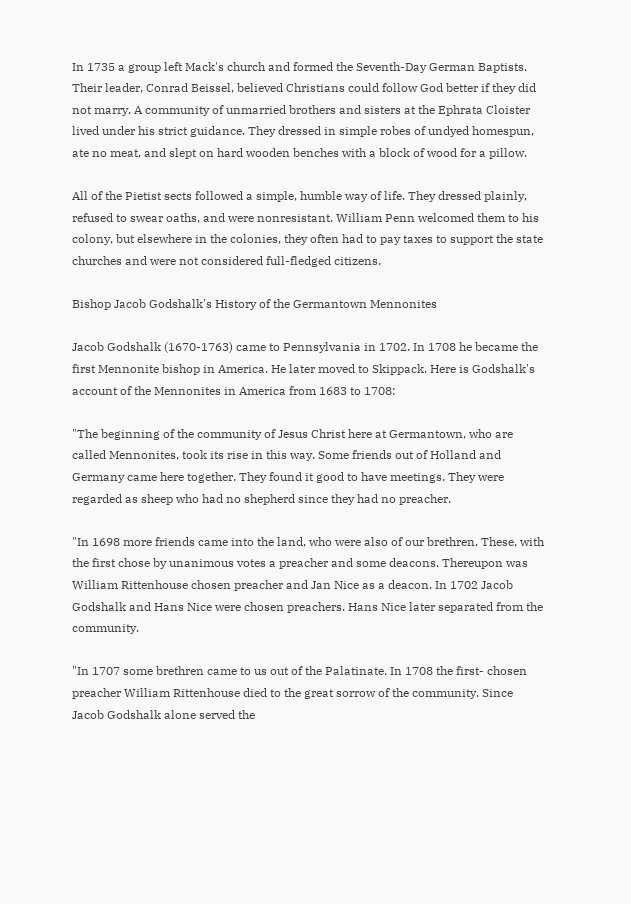In 1735 a group left Mack's church and formed the Seventh-Day German Baptists. Their leader, Conrad Beissel, believed Christians could follow God better if they did not marry. A community of unmarried brothers and sisters at the Ephrata Cloister lived under his strict guidance. They dressed in simple robes of undyed homespun, ate no meat, and slept on hard wooden benches with a block of wood for a pillow.

All of the Pietist sects followed a simple, humble way of life. They dressed plainly, refused to swear oaths, and were nonresistant. William Penn welcomed them to his colony, but elsewhere in the colonies, they often had to pay taxes to support the state churches and were not considered full-fledged citizens.

Bishop Jacob Godshalk's History of the Germantown Mennonites

Jacob Godshalk (1670-1763) came to Pennsylvania in 1702. In 1708 he became the first Mennonite bishop in America. He later moved to Skippack. Here is Godshalk's account of the Mennonites in America from 1683 to 1708:

"The beginning of the community of Jesus Christ here at Germantown, who are called Mennonites, took its rise in this way. Some friends out of Holland and Germany came here together. They found it good to have meetings. They were regarded as sheep who had no shepherd since they had no preacher.

"In 1698 more friends came into the land, who were also of our brethren. These, with the first chose by unanimous votes a preacher and some deacons. Thereupon was William Rittenhouse chosen preacher and Jan Nice as a deacon. In 1702 Jacob Godshalk and Hans Nice were chosen preachers. Hans Nice later separated from the community.

"In 1707 some brethren came to us out of the Palatinate. In 1708 the first- chosen preacher William Rittenhouse died to the great sorrow of the community. Since Jacob Godshalk alone served the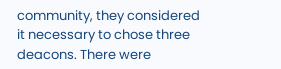community, they considered it necessary to chose three deacons. There were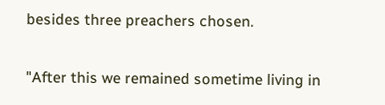besides three preachers chosen.

"After this we remained sometime living in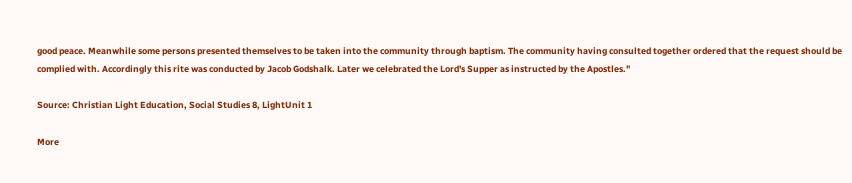good peace. Meanwhile some persons presented themselves to be taken into the community through baptism. The community having consulted together ordered that the request should be complied with. Accordingly this rite was conducted by Jacob Godshalk. Later we celebrated the Lord's Supper as instructed by the Apostles."

Source: Christian Light Education, Social Studies 8, LightUnit 1

More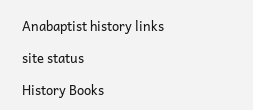Anabaptist history links

site status

History Books